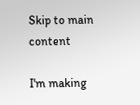Skip to main content

I'm making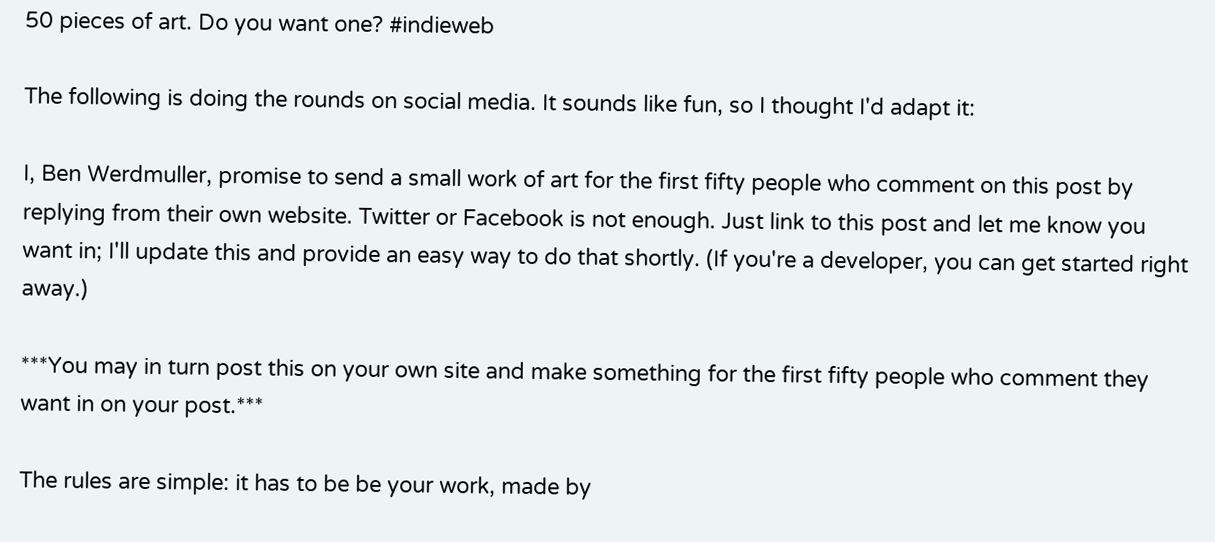50 pieces of art. Do you want one? #indieweb

The following is doing the rounds on social media. It sounds like fun, so I thought I'd adapt it:

I, Ben Werdmuller, promise to send a small work of art for the first fifty people who comment on this post by replying from their own website. Twitter or Facebook is not enough. Just link to this post and let me know you want in; I'll update this and provide an easy way to do that shortly. (If you're a developer, you can get started right away.)

***You may in turn post this on your own site and make something for the first fifty people who comment they want in on your post.***

The rules are simple: it has to be be your work, made by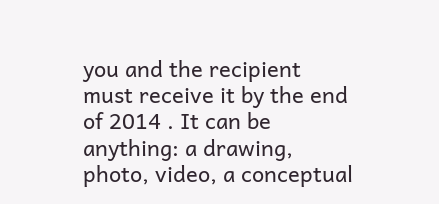you and the recipient must receive it by the end of 2014 . It can be anything: a drawing, photo, video, a conceptual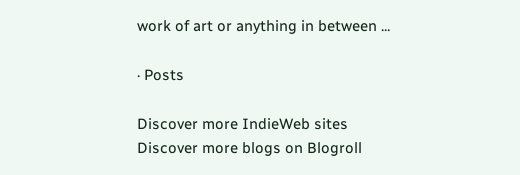work of art or anything in between ...

· Posts

Discover more IndieWeb sites
Discover more blogs on Blogroll